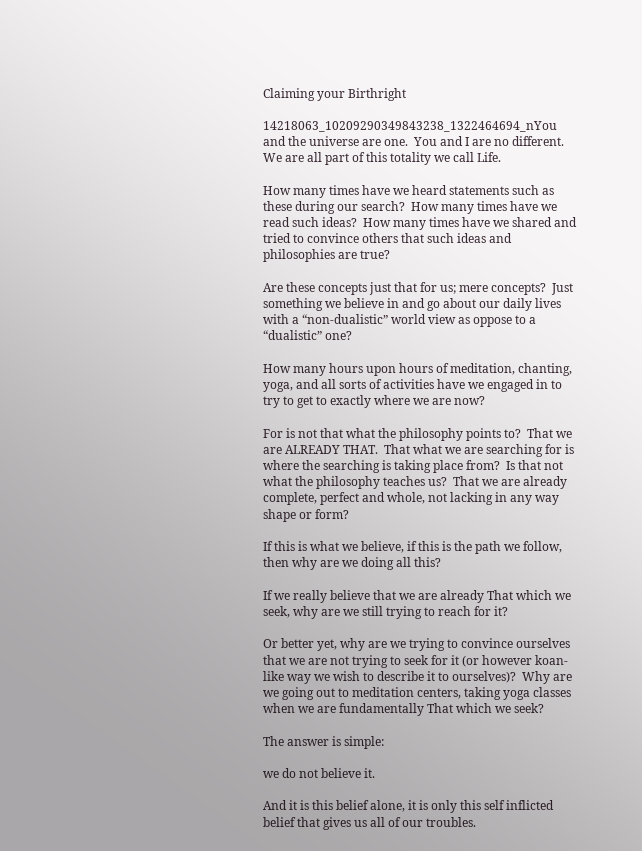Claiming your Birthright

14218063_10209290349843238_1322464694_nYou and the universe are one.  You and I are no different.  We are all part of this totality we call Life.

How many times have we heard statements such as these during our search?  How many times have we read such ideas?  How many times have we shared and tried to convince others that such ideas and philosophies are true?

Are these concepts just that for us; mere concepts?  Just something we believe in and go about our daily lives with a “non-dualistic” world view as oppose to a “dualistic” one?

How many hours upon hours of meditation, chanting, yoga, and all sorts of activities have we engaged in to try to get to exactly where we are now?

For is not that what the philosophy points to?  That we are ALREADY THAT.  That what we are searching for is where the searching is taking place from?  Is that not what the philosophy teaches us?  That we are already complete, perfect and whole, not lacking in any way shape or form?

If this is what we believe, if this is the path we follow, then why are we doing all this?

If we really believe that we are already That which we seek, why are we still trying to reach for it?

Or better yet, why are we trying to convince ourselves that we are not trying to seek for it (or however koan-like way we wish to describe it to ourselves)?  Why are we going out to meditation centers, taking yoga classes when we are fundamentally That which we seek?

The answer is simple:

we do not believe it.

And it is this belief alone, it is only this self inflicted belief that gives us all of our troubles.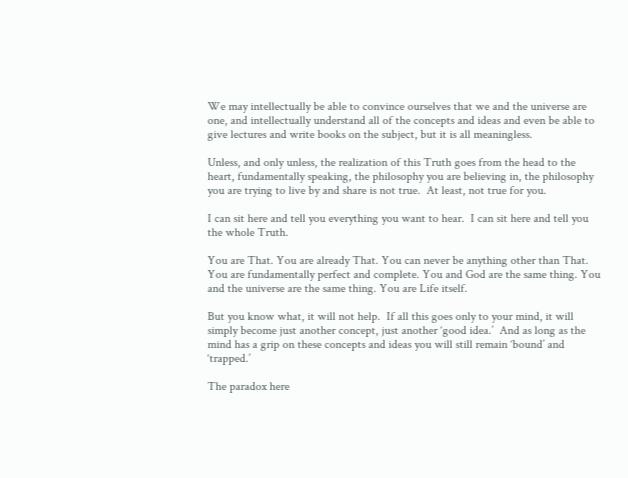We may intellectually be able to convince ourselves that we and the universe are one, and intellectually understand all of the concepts and ideas and even be able to give lectures and write books on the subject, but it is all meaningless.

Unless, and only unless, the realization of this Truth goes from the head to the heart, fundamentally speaking, the philosophy you are believing in, the philosophy you are trying to live by and share is not true.  At least, not true for you.

I can sit here and tell you everything you want to hear.  I can sit here and tell you the whole Truth.

You are That. You are already That. You can never be anything other than That. You are fundamentally perfect and complete. You and God are the same thing. You and the universe are the same thing. You are Life itself.

But you know what, it will not help.  If all this goes only to your mind, it will simply become just another concept, just another ‘good idea.’  And as long as the mind has a grip on these concepts and ideas you will still remain ‘bound’ and ‘trapped.’

The paradox here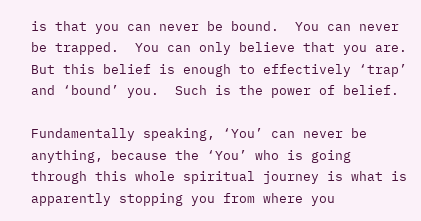is that you can never be bound.  You can never be trapped.  You can only believe that you are.  But this belief is enough to effectively ‘trap’ and ‘bound’ you.  Such is the power of belief.

Fundamentally speaking, ‘You’ can never be anything, because the ‘You’ who is going through this whole spiritual journey is what is apparently stopping you from where you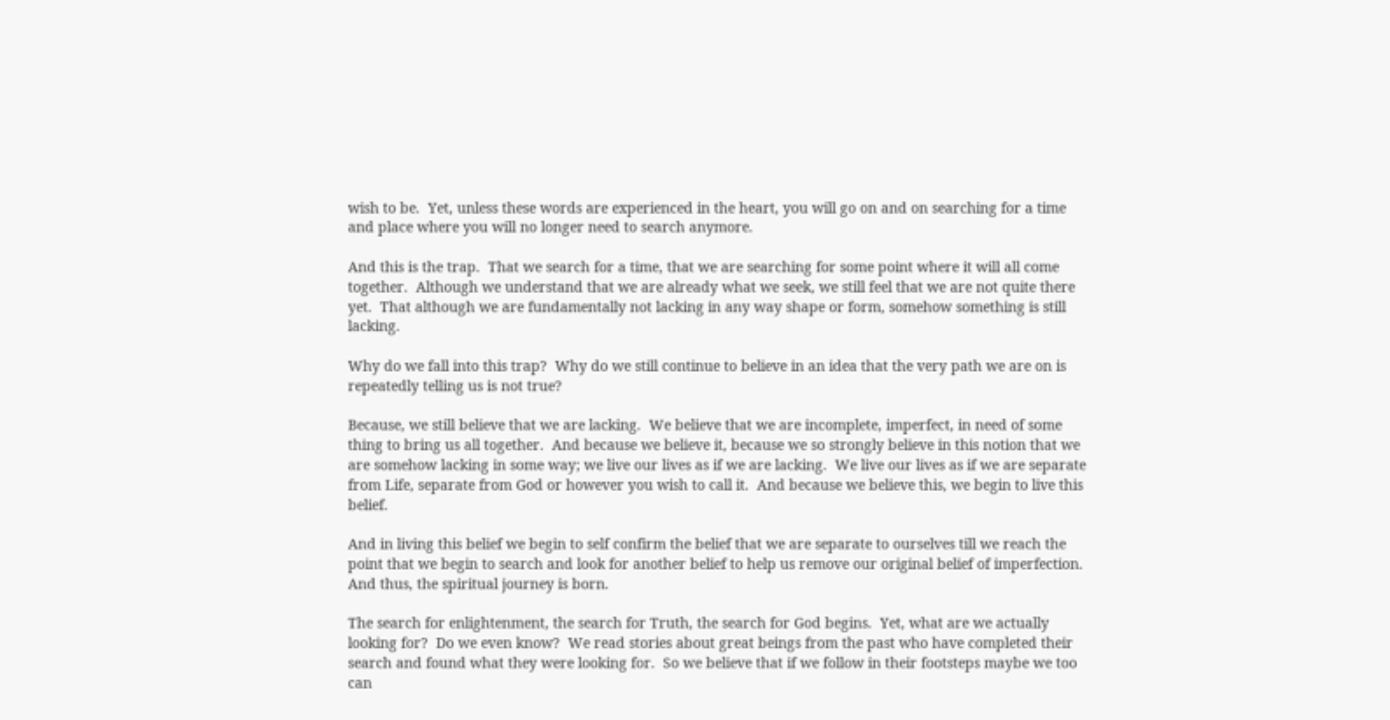wish to be.  Yet, unless these words are experienced in the heart, you will go on and on searching for a time and place where you will no longer need to search anymore.

And this is the trap.  That we search for a time, that we are searching for some point where it will all come together.  Although we understand that we are already what we seek, we still feel that we are not quite there yet.  That although we are fundamentally not lacking in any way shape or form, somehow something is still lacking.

Why do we fall into this trap?  Why do we still continue to believe in an idea that the very path we are on is repeatedly telling us is not true?

Because, we still believe that we are lacking.  We believe that we are incomplete, imperfect, in need of some thing to bring us all together.  And because we believe it, because we so strongly believe in this notion that we are somehow lacking in some way; we live our lives as if we are lacking.  We live our lives as if we are separate from Life, separate from God or however you wish to call it.  And because we believe this, we begin to live this belief.

And in living this belief we begin to self confirm the belief that we are separate to ourselves till we reach the point that we begin to search and look for another belief to help us remove our original belief of imperfection.  And thus, the spiritual journey is born.

The search for enlightenment, the search for Truth, the search for God begins.  Yet, what are we actually looking for?  Do we even know?  We read stories about great beings from the past who have completed their search and found what they were looking for.  So we believe that if we follow in their footsteps maybe we too can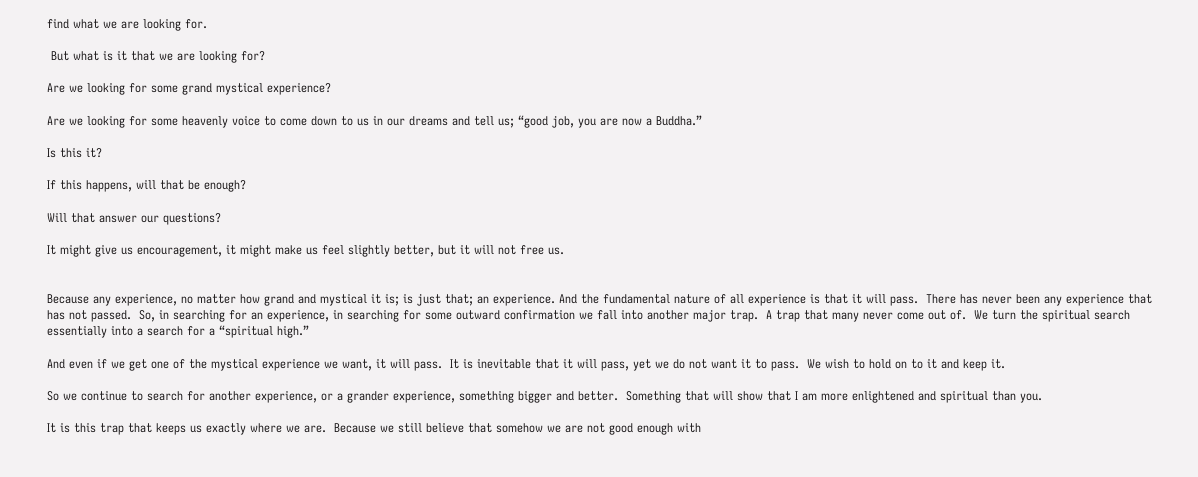find what we are looking for.

 But what is it that we are looking for?

Are we looking for some grand mystical experience?

Are we looking for some heavenly voice to come down to us in our dreams and tell us; “good job, you are now a Buddha.”

Is this it?

If this happens, will that be enough?

Will that answer our questions?

It might give us encouragement, it might make us feel slightly better, but it will not free us.


Because any experience, no matter how grand and mystical it is; is just that; an experience. And the fundamental nature of all experience is that it will pass.  There has never been any experience that has not passed.  So, in searching for an experience, in searching for some outward confirmation we fall into another major trap.  A trap that many never come out of.  We turn the spiritual search essentially into a search for a “spiritual high.”

And even if we get one of the mystical experience we want, it will pass.  It is inevitable that it will pass, yet we do not want it to pass.  We wish to hold on to it and keep it.

So we continue to search for another experience, or a grander experience, something bigger and better.  Something that will show that I am more enlightened and spiritual than you.

It is this trap that keeps us exactly where we are.  Because we still believe that somehow we are not good enough with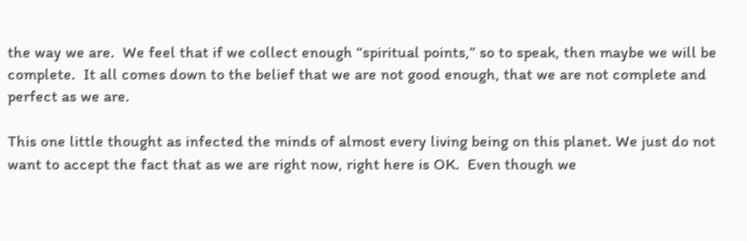the way we are.  We feel that if we collect enough “spiritual points,” so to speak, then maybe we will be complete.  It all comes down to the belief that we are not good enough, that we are not complete and perfect as we are.

This one little thought as infected the minds of almost every living being on this planet. We just do not want to accept the fact that as we are right now, right here is OK.  Even though we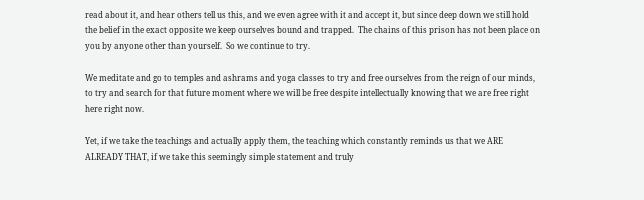read about it, and hear others tell us this, and we even agree with it and accept it, but since deep down we still hold the belief in the exact opposite we keep ourselves bound and trapped.  The chains of this prison has not been place on you by anyone other than yourself.  So we continue to try.

We meditate and go to temples and ashrams and yoga classes to try and free ourselves from the reign of our minds, to try and search for that future moment where we will be free despite intellectually knowing that we are free right here right now.

Yet, if we take the teachings and actually apply them, the teaching which constantly reminds us that we ARE ALREADY THAT, if we take this seemingly simple statement and truly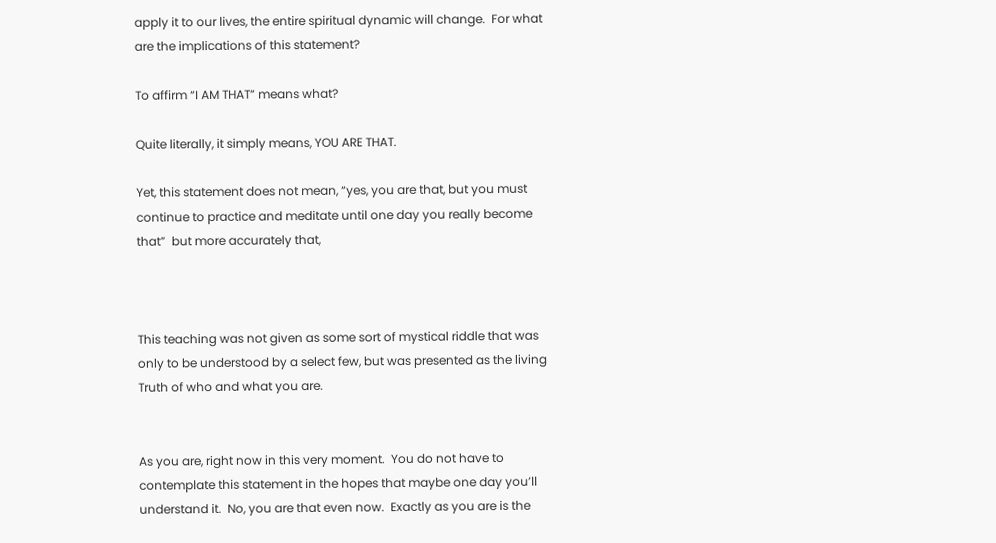apply it to our lives, the entire spiritual dynamic will change.  For what are the implications of this statement?

To affirm “I AM THAT” means what?

Quite literally, it simply means, YOU ARE THAT.

Yet, this statement does not mean, “yes, you are that, but you must continue to practice and meditate until one day you really become that”  but more accurately that,



This teaching was not given as some sort of mystical riddle that was only to be understood by a select few, but was presented as the living Truth of who and what you are.


As you are, right now in this very moment.  You do not have to contemplate this statement in the hopes that maybe one day you’ll understand it.  No, you are that even now.  Exactly as you are is the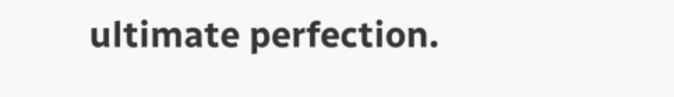ultimate perfection.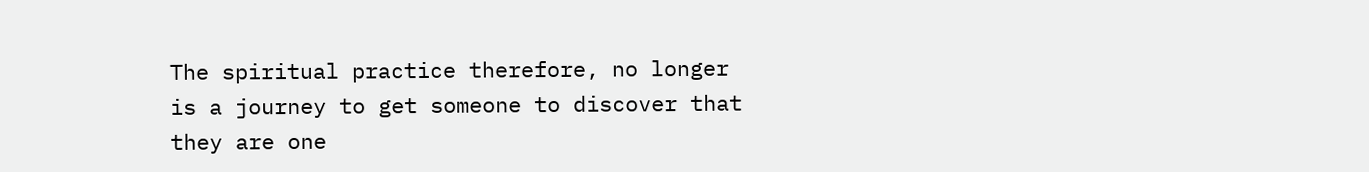The spiritual practice therefore, no longer is a journey to get someone to discover that they are one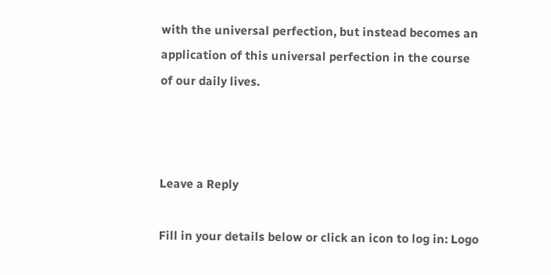with the universal perfection, but instead becomes an application of this universal perfection in the course of our daily lives.



Leave a Reply

Fill in your details below or click an icon to log in: Logo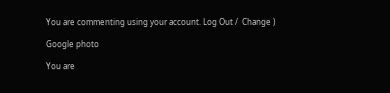You are commenting using your account. Log Out /  Change )

Google photo

You are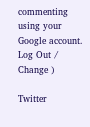commenting using your Google account. Log Out /  Change )

Twitter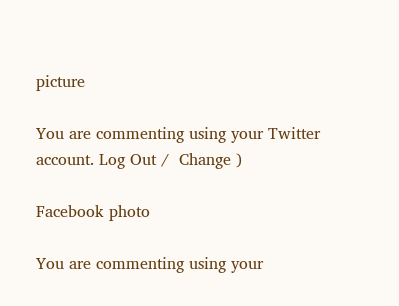picture

You are commenting using your Twitter account. Log Out /  Change )

Facebook photo

You are commenting using your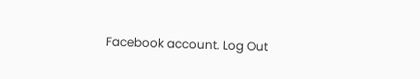Facebook account. Log Out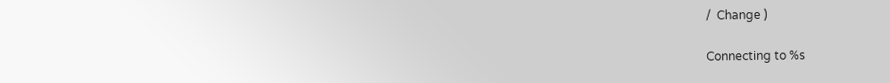/  Change )

Connecting to %s